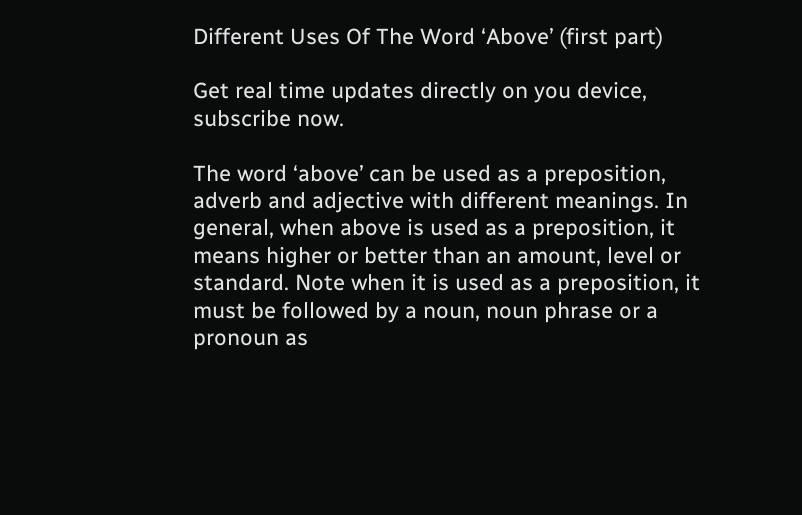Different Uses Of The Word ‘Above’ (first part)

Get real time updates directly on you device, subscribe now.

The word ‘above’ can be used as a preposition, adverb and adjective with different meanings. In general, when above is used as a preposition, it means higher or better than an amount, level or standard. Note when it is used as a preposition, it must be followed by a noun, noun phrase or a pronoun as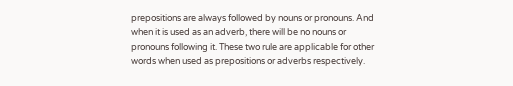prepositions are always followed by nouns or pronouns. And when it is used as an adverb, there will be no nouns or pronouns following it. These two rule are applicable for other words when used as prepositions or adverbs respectively.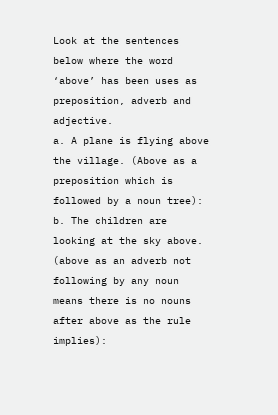Look at the sentences below where the word ‘above’ has been uses as preposition, adverb and adjective.
a. A plane is flying above the village. (Above as a preposition which is followed by a noun tree):
b. The children are looking at the sky above. (above as an adverb not following by any noun means there is no nouns after above as the rule implies):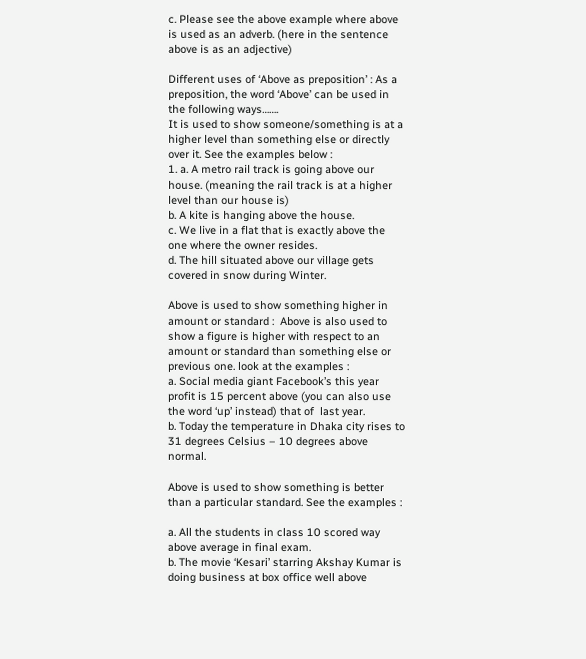c. Please see the above example where above is used as an adverb. (here in the sentence above is as an adjective)

Different uses of ‘Above as preposition’ : As a preposition, the word ‘Above’ can be used in the following ways…….
It is used to show someone/something is at a higher level than something else or directly over it. See the examples below :
1. a. A metro rail track is going above our house. (meaning the rail track is at a higher level than our house is)
b. A kite is hanging above the house.
c. We live in a flat that is exactly above the one where the owner resides.
d. The hill situated above our village gets covered in snow during Winter.

Above is used to show something higher in amount or standard :  Above is also used to show a figure is higher with respect to an amount or standard than something else or previous one. look at the examples :
a. Social media giant Facebook’s this year profit is 15 percent above (you can also use the word ‘up’ instead) that of  last year.
b. Today the temperature in Dhaka city rises to 31 degrees Celsius – 10 degrees above normal.

Above is used to show something is better than a particular standard. See the examples :

a. All the students in class 10 scored way above average in final exam.
b. The movie ‘Kesari’ starring Akshay Kumar is doing business at box office well above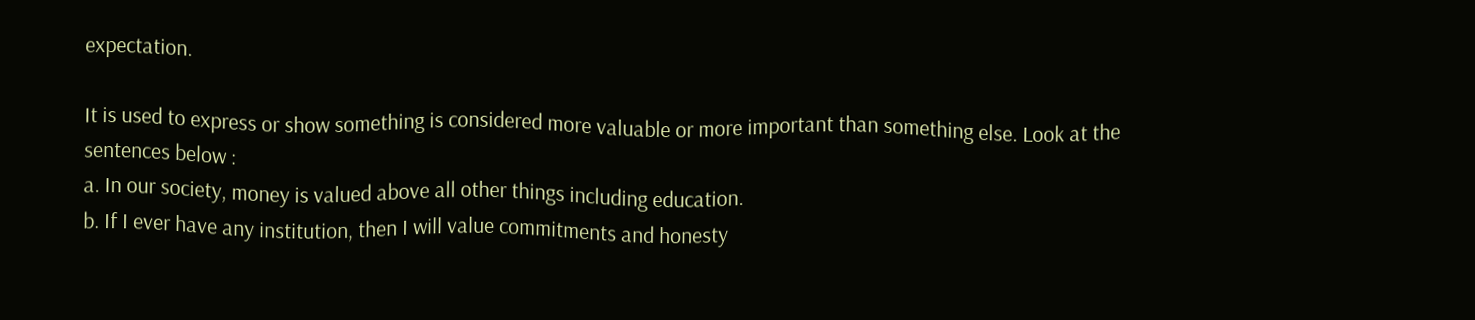expectation.

It is used to express or show something is considered more valuable or more important than something else. Look at the sentences below :
a. In our society, money is valued above all other things including education.
b. If I ever have any institution, then I will value commitments and honesty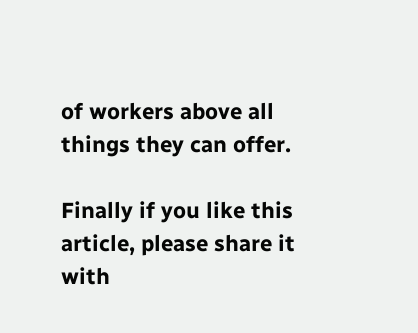of workers above all things they can offer.

Finally if you like this article, please share it with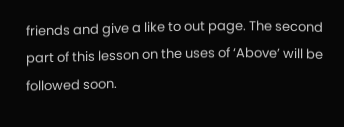friends and give a like to out page. The second part of this lesson on the uses of ‘Above’ will be followed soon.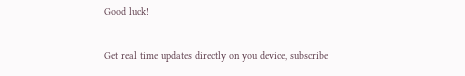Good luck!

Get real time updates directly on you device, subscribe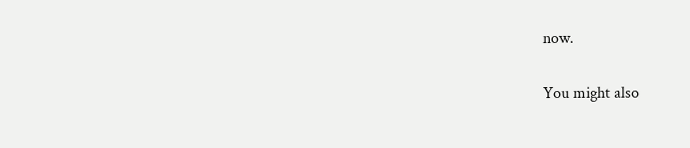now.

You might also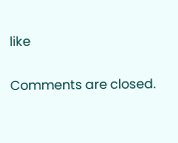like

Comments are closed.